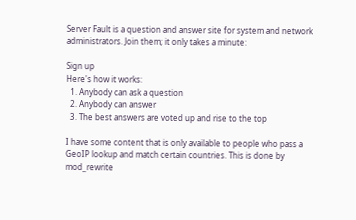Server Fault is a question and answer site for system and network administrators. Join them; it only takes a minute:

Sign up
Here's how it works:
  1. Anybody can ask a question
  2. Anybody can answer
  3. The best answers are voted up and rise to the top

I have some content that is only available to people who pass a GeoIP lookup and match certain countries. This is done by mod_rewrite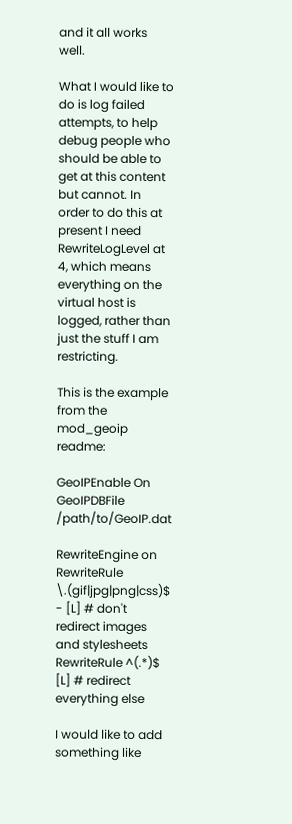and it all works well.

What I would like to do is log failed attempts, to help debug people who should be able to get at this content but cannot. In order to do this at present I need RewriteLogLevel at 4, which means everything on the virtual host is logged, rather than just the stuff I am restricting.

This is the example from the mod_geoip readme:

GeoIPEnable On
GeoIPDBFile /path/to/GeoIP.dat

RewriteEngine on
RewriteRule \.(gif|jpg|png|css)$ - [L] # don't redirect images and stylesheets
RewriteRule ^(.*)$ [L] # redirect everything else

I would like to add something like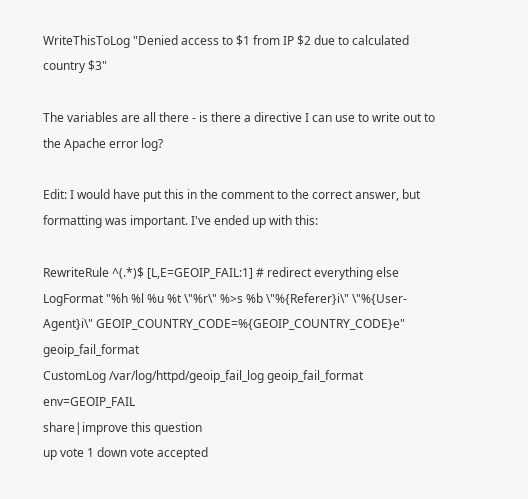WriteThisToLog "Denied access to $1 from IP $2 due to calculated country $3"

The variables are all there - is there a directive I can use to write out to the Apache error log?

Edit: I would have put this in the comment to the correct answer, but formatting was important. I've ended up with this:

RewriteRule ^(.*)$ [L,E=GEOIP_FAIL:1] # redirect everything else
LogFormat "%h %l %u %t \"%r\" %>s %b \"%{Referer}i\" \"%{User-Agent}i\" GEOIP_COUNTRY_CODE=%{GEOIP_COUNTRY_CODE}e" geoip_fail_format
CustomLog /var/log/httpd/geoip_fail_log geoip_fail_format env=GEOIP_FAIL
share|improve this question
up vote 1 down vote accepted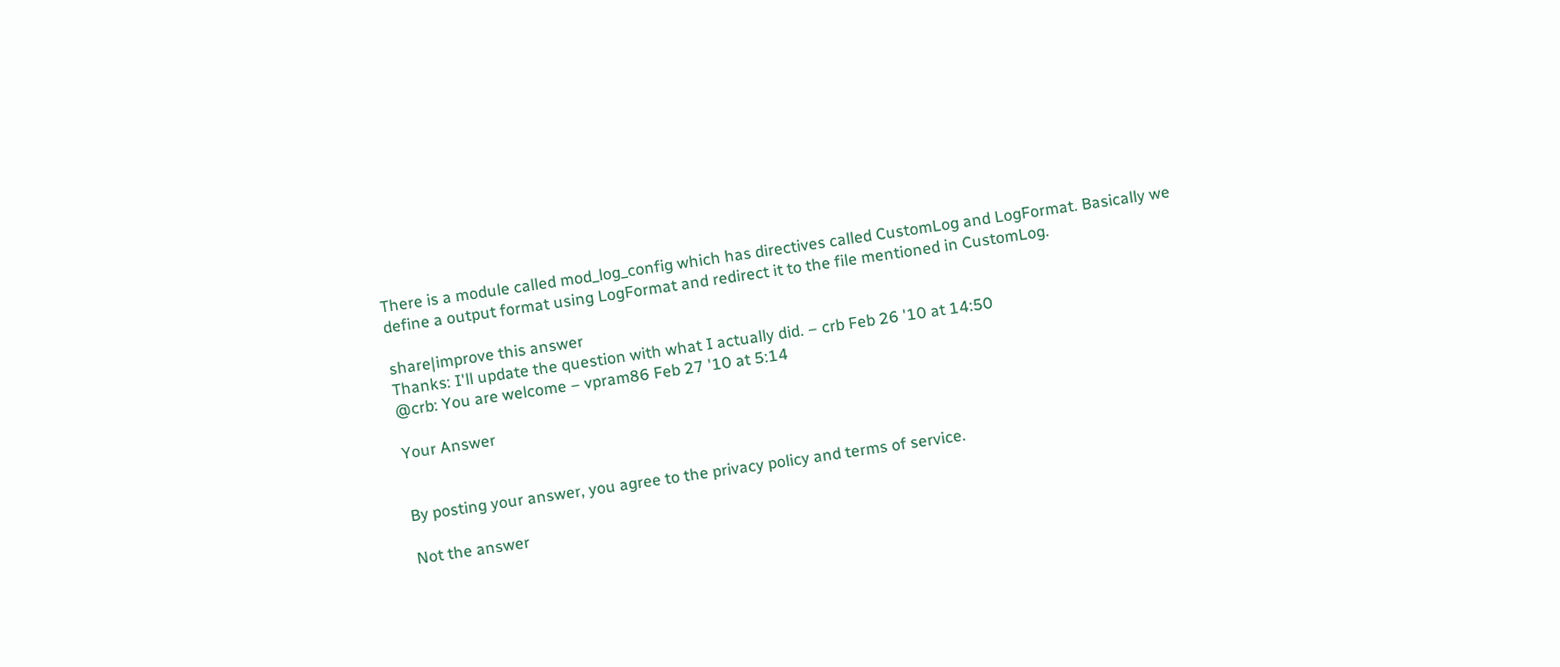There is a module called mod_log_config which has directives called CustomLog and LogFormat. Basically we define a output format using LogFormat and redirect it to the file mentioned in CustomLog.

share|improve this answer
Thanks: I'll update the question with what I actually did. – crb Feb 26 '10 at 14:50
@crb: You are welcome – vpram86 Feb 27 '10 at 5:14

Your Answer


By posting your answer, you agree to the privacy policy and terms of service.

Not the answer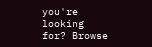you're looking for? Browse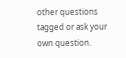other questions tagged or ask your own question.